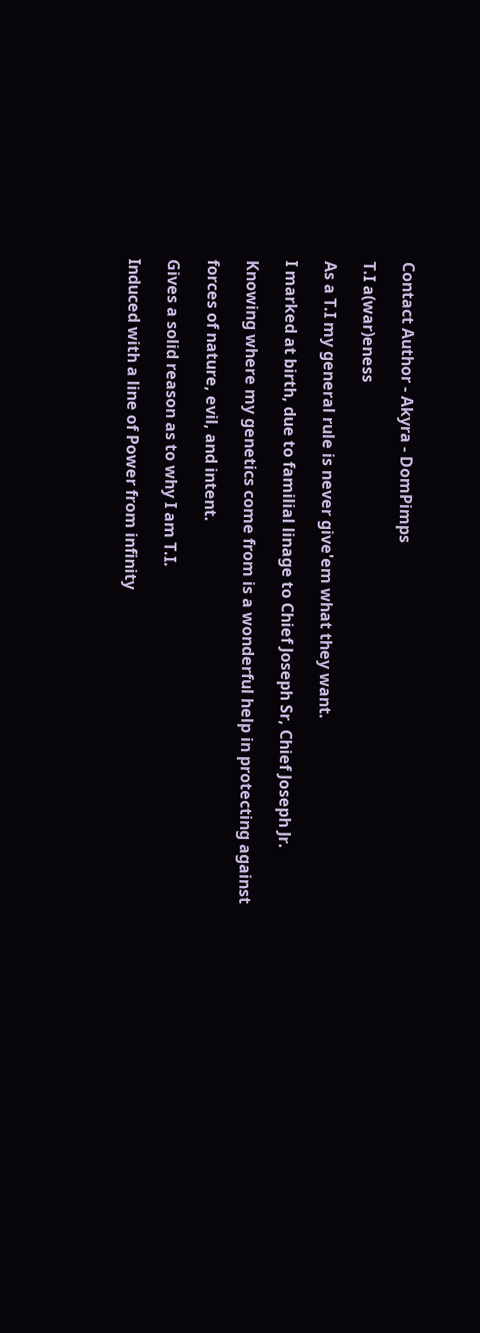Contact Author - Akyra - DomPimps

T.I a(war)eness

As a T.I my general rule is never give'em what they want.

I marked at birth, due to familial linage to Chief Joseph Sr, Chief Joseph Jr.

Knowing where my genetics come from is a wonderful help in protecting against

forces of nature, evil, and intent.

Gives a solid reason as to why I am T.I.

Induced with a line of Power from infinity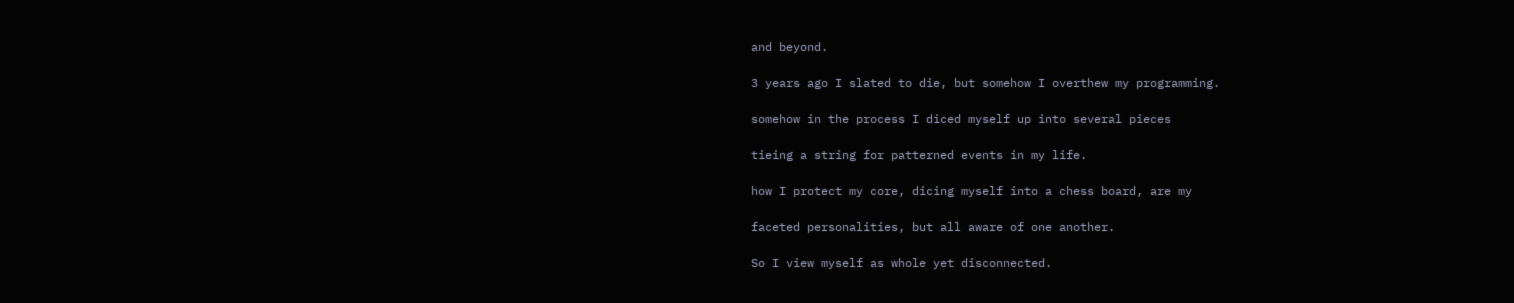and beyond.

3 years ago I slated to die, but somehow I overthew my programming.

somehow in the process I diced myself up into several pieces

tieing a string for patterned events in my life.

how I protect my core, dicing myself into a chess board, are my

faceted personalities, but all aware of one another.

So I view myself as whole yet disconnected.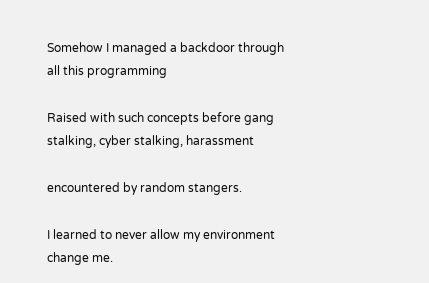Somehow I managed a backdoor through all this programming

Raised with such concepts before gang stalking, cyber stalking, harassment

encountered by random stangers.

I learned to never allow my environment change me.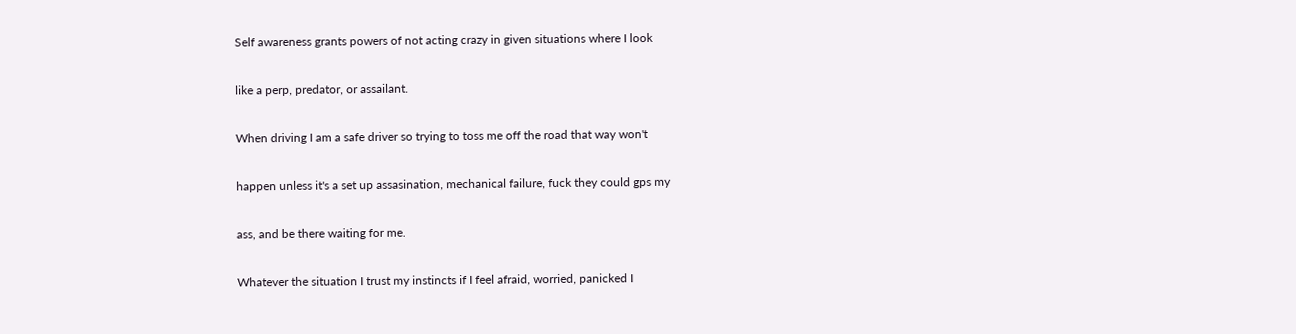Self awareness grants powers of not acting crazy in given situations where I look

like a perp, predator, or assailant.

When driving I am a safe driver so trying to toss me off the road that way won't

happen unless it's a set up assasination, mechanical failure, fuck they could gps my

ass, and be there waiting for me.

Whatever the situation I trust my instincts if I feel afraid, worried, panicked I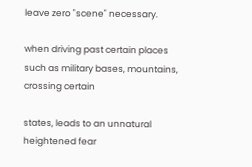leave zero "scene" necessary.

when driving past certain places such as military bases, mountains, crossing certain

states, leads to an unnatural heightened fear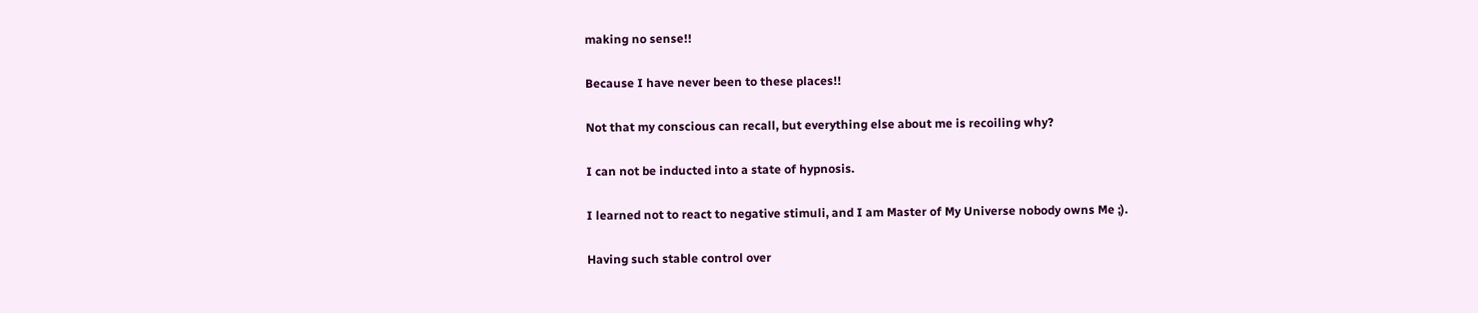making no sense!!

Because I have never been to these places!!

Not that my conscious can recall, but everything else about me is recoiling why?

I can not be inducted into a state of hypnosis.

I learned not to react to negative stimuli, and I am Master of My Universe nobody owns Me ;).

Having such stable control over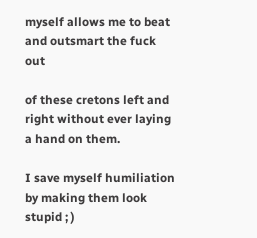myself allows me to beat and outsmart the fuck out

of these cretons left and right without ever laying a hand on them.

I save myself humiliation by making them look stupid ; )